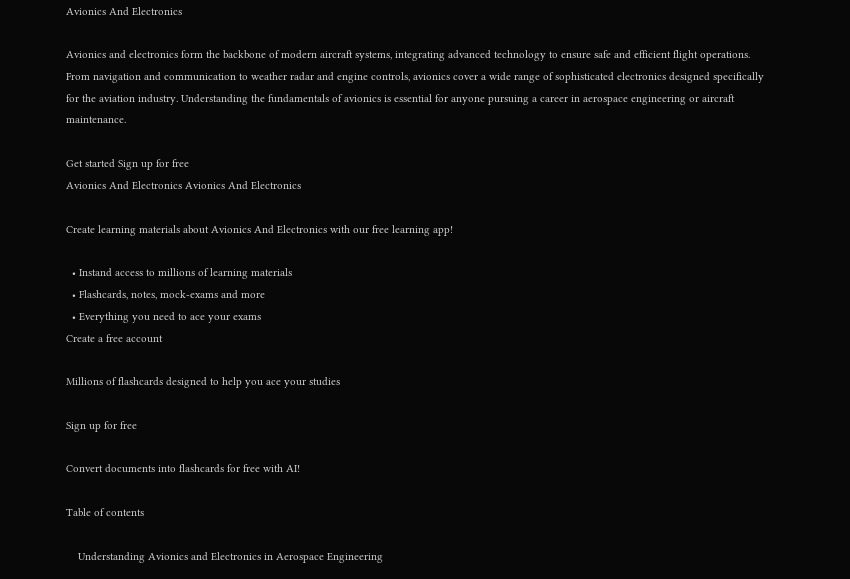Avionics And Electronics

Avionics and electronics form the backbone of modern aircraft systems, integrating advanced technology to ensure safe and efficient flight operations. From navigation and communication to weather radar and engine controls, avionics cover a wide range of sophisticated electronics designed specifically for the aviation industry. Understanding the fundamentals of avionics is essential for anyone pursuing a career in aerospace engineering or aircraft maintenance.

Get started Sign up for free
Avionics And Electronics Avionics And Electronics

Create learning materials about Avionics And Electronics with our free learning app!

  • Instand access to millions of learning materials
  • Flashcards, notes, mock-exams and more
  • Everything you need to ace your exams
Create a free account

Millions of flashcards designed to help you ace your studies

Sign up for free

Convert documents into flashcards for free with AI!

Table of contents

    Understanding Avionics and Electronics in Aerospace Engineering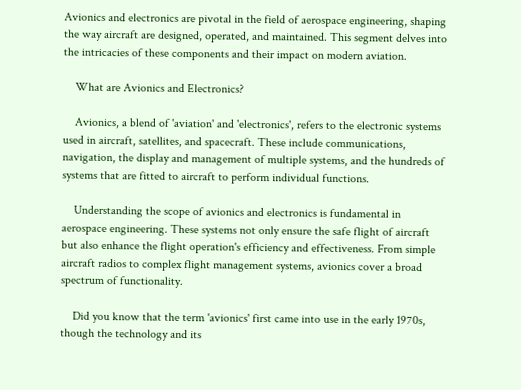Avionics and electronics are pivotal in the field of aerospace engineering, shaping the way aircraft are designed, operated, and maintained. This segment delves into the intricacies of these components and their impact on modern aviation.

    What are Avionics and Electronics?

    Avionics, a blend of 'aviation' and 'electronics', refers to the electronic systems used in aircraft, satellites, and spacecraft. These include communications, navigation, the display and management of multiple systems, and the hundreds of systems that are fitted to aircraft to perform individual functions.

    Understanding the scope of avionics and electronics is fundamental in aerospace engineering. These systems not only ensure the safe flight of aircraft but also enhance the flight operation's efficiency and effectiveness. From simple aircraft radios to complex flight management systems, avionics cover a broad spectrum of functionality.

    Did you know that the term 'avionics' first came into use in the early 1970s, though the technology and its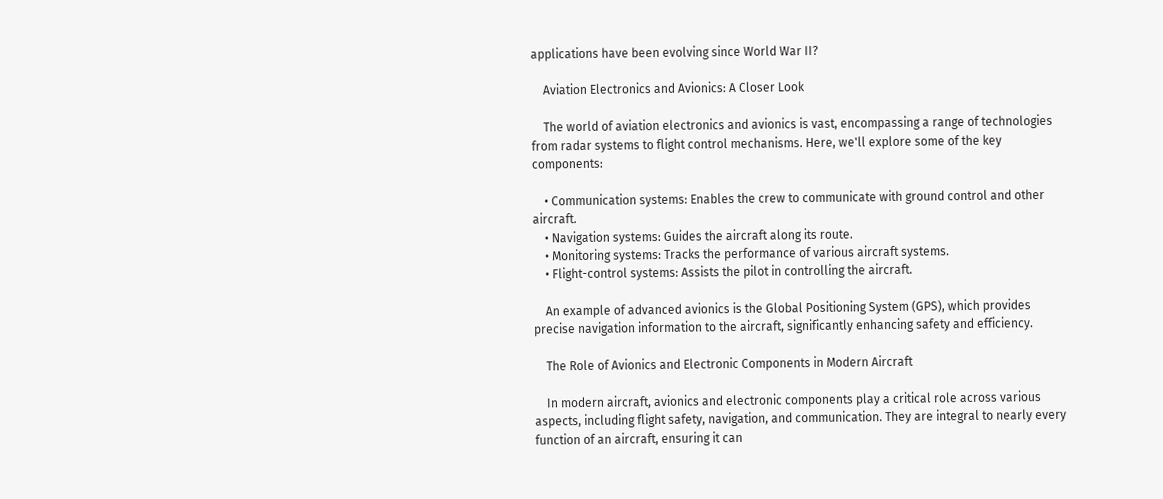applications have been evolving since World War II?

    Aviation Electronics and Avionics: A Closer Look

    The world of aviation electronics and avionics is vast, encompassing a range of technologies from radar systems to flight control mechanisms. Here, we'll explore some of the key components:

    • Communication systems: Enables the crew to communicate with ground control and other aircraft.
    • Navigation systems: Guides the aircraft along its route.
    • Monitoring systems: Tracks the performance of various aircraft systems.
    • Flight-control systems: Assists the pilot in controlling the aircraft.

    An example of advanced avionics is the Global Positioning System (GPS), which provides precise navigation information to the aircraft, significantly enhancing safety and efficiency.

    The Role of Avionics and Electronic Components in Modern Aircraft

    In modern aircraft, avionics and electronic components play a critical role across various aspects, including flight safety, navigation, and communication. They are integral to nearly every function of an aircraft, ensuring it can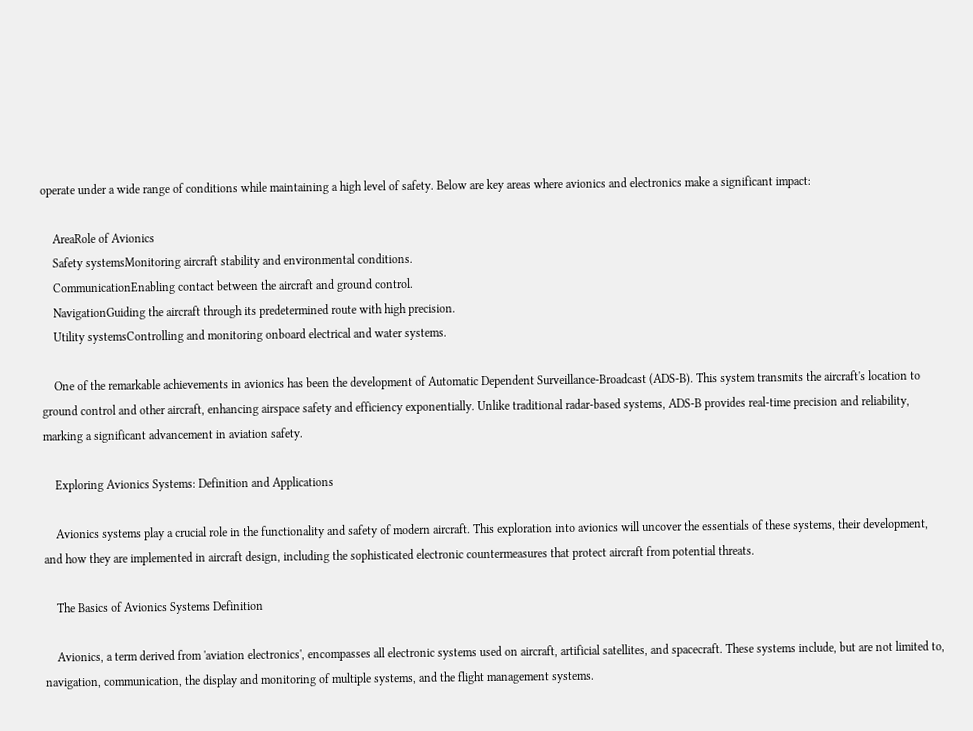operate under a wide range of conditions while maintaining a high level of safety. Below are key areas where avionics and electronics make a significant impact:

    AreaRole of Avionics
    Safety systemsMonitoring aircraft stability and environmental conditions.
    CommunicationEnabling contact between the aircraft and ground control.
    NavigationGuiding the aircraft through its predetermined route with high precision.
    Utility systemsControlling and monitoring onboard electrical and water systems.

    One of the remarkable achievements in avionics has been the development of Automatic Dependent Surveillance-Broadcast (ADS-B). This system transmits the aircraft's location to ground control and other aircraft, enhancing airspace safety and efficiency exponentially. Unlike traditional radar-based systems, ADS-B provides real-time precision and reliability, marking a significant advancement in aviation safety.

    Exploring Avionics Systems: Definition and Applications

    Avionics systems play a crucial role in the functionality and safety of modern aircraft. This exploration into avionics will uncover the essentials of these systems, their development, and how they are implemented in aircraft design, including the sophisticated electronic countermeasures that protect aircraft from potential threats.

    The Basics of Avionics Systems Definition

    Avionics, a term derived from 'aviation electronics', encompasses all electronic systems used on aircraft, artificial satellites, and spacecraft. These systems include, but are not limited to, navigation, communication, the display and monitoring of multiple systems, and the flight management systems.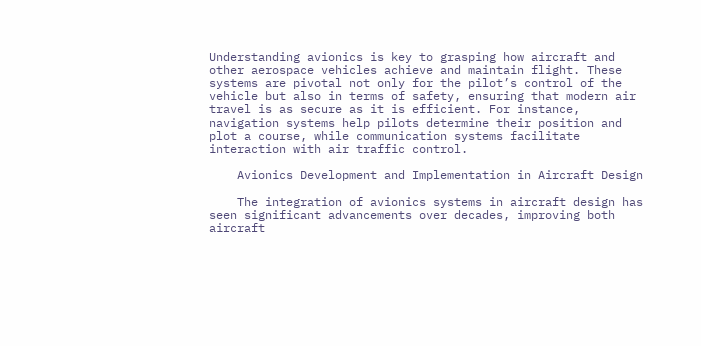Understanding avionics is key to grasping how aircraft and other aerospace vehicles achieve and maintain flight. These systems are pivotal not only for the pilot’s control of the vehicle but also in terms of safety, ensuring that modern air travel is as secure as it is efficient. For instance, navigation systems help pilots determine their position and plot a course, while communication systems facilitate interaction with air traffic control.

    Avionics Development and Implementation in Aircraft Design

    The integration of avionics systems in aircraft design has seen significant advancements over decades, improving both aircraft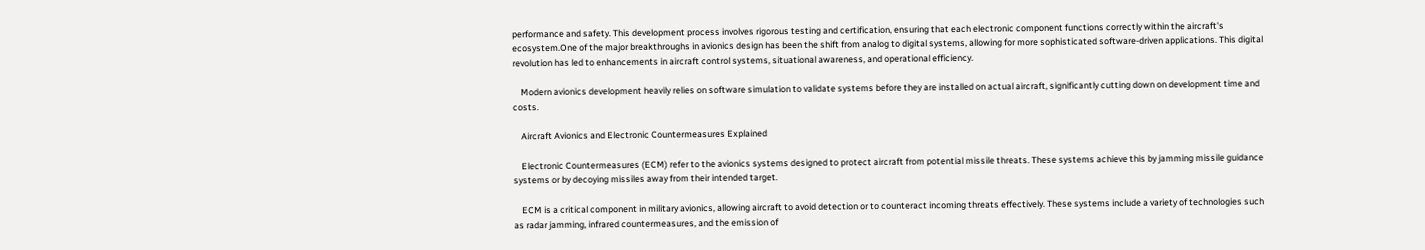performance and safety. This development process involves rigorous testing and certification, ensuring that each electronic component functions correctly within the aircraft's ecosystem.One of the major breakthroughs in avionics design has been the shift from analog to digital systems, allowing for more sophisticated software-driven applications. This digital revolution has led to enhancements in aircraft control systems, situational awareness, and operational efficiency.

    Modern avionics development heavily relies on software simulation to validate systems before they are installed on actual aircraft, significantly cutting down on development time and costs.

    Aircraft Avionics and Electronic Countermeasures Explained

    Electronic Countermeasures (ECM) refer to the avionics systems designed to protect aircraft from potential missile threats. These systems achieve this by jamming missile guidance systems or by decoying missiles away from their intended target.

    ECM is a critical component in military avionics, allowing aircraft to avoid detection or to counteract incoming threats effectively. These systems include a variety of technologies such as radar jamming, infrared countermeasures, and the emission of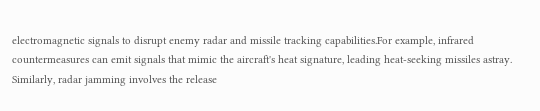electromagnetic signals to disrupt enemy radar and missile tracking capabilities.For example, infrared countermeasures can emit signals that mimic the aircraft's heat signature, leading heat-seeking missiles astray. Similarly, radar jamming involves the release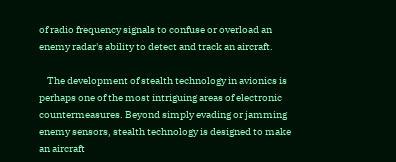of radio frequency signals to confuse or overload an enemy radar's ability to detect and track an aircraft.

    The development of stealth technology in avionics is perhaps one of the most intriguing areas of electronic countermeasures. Beyond simply evading or jamming enemy sensors, stealth technology is designed to make an aircraft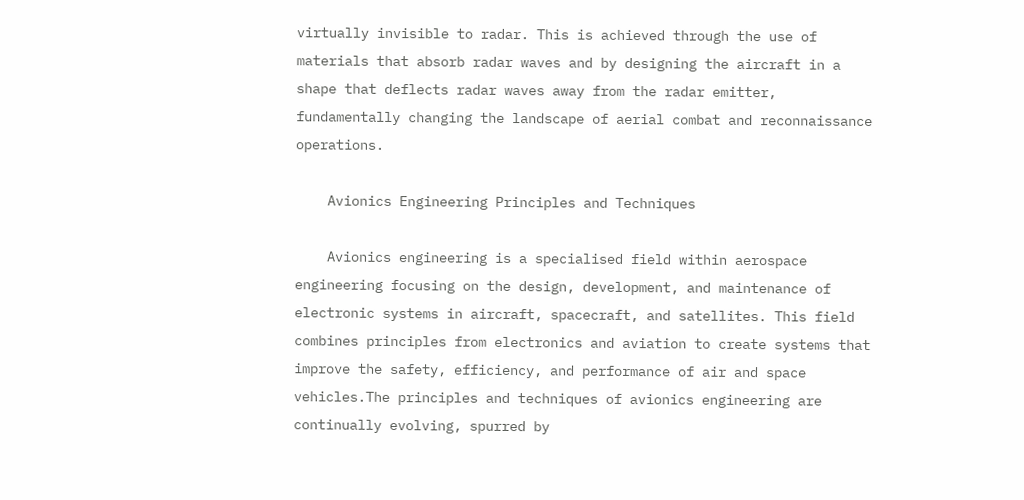virtually invisible to radar. This is achieved through the use of materials that absorb radar waves and by designing the aircraft in a shape that deflects radar waves away from the radar emitter, fundamentally changing the landscape of aerial combat and reconnaissance operations.

    Avionics Engineering Principles and Techniques

    Avionics engineering is a specialised field within aerospace engineering focusing on the design, development, and maintenance of electronic systems in aircraft, spacecraft, and satellites. This field combines principles from electronics and aviation to create systems that improve the safety, efficiency, and performance of air and space vehicles.The principles and techniques of avionics engineering are continually evolving, spurred by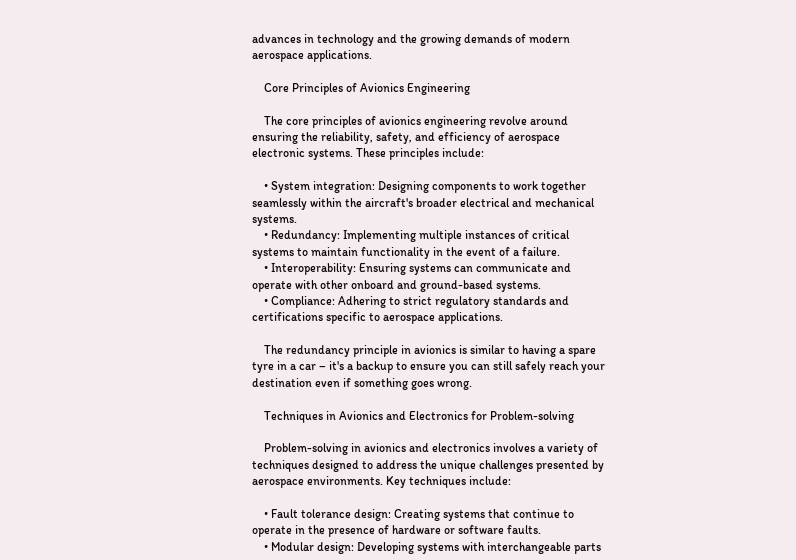advances in technology and the growing demands of modern aerospace applications.

    Core Principles of Avionics Engineering

    The core principles of avionics engineering revolve around ensuring the reliability, safety, and efficiency of aerospace electronic systems. These principles include:

    • System integration: Designing components to work together seamlessly within the aircraft's broader electrical and mechanical systems.
    • Redundancy: Implementing multiple instances of critical systems to maintain functionality in the event of a failure.
    • Interoperability: Ensuring systems can communicate and operate with other onboard and ground-based systems.
    • Compliance: Adhering to strict regulatory standards and certifications specific to aerospace applications.

    The redundancy principle in avionics is similar to having a spare tyre in a car – it's a backup to ensure you can still safely reach your destination even if something goes wrong.

    Techniques in Avionics and Electronics for Problem-solving

    Problem-solving in avionics and electronics involves a variety of techniques designed to address the unique challenges presented by aerospace environments. Key techniques include:

    • Fault tolerance design: Creating systems that continue to operate in the presence of hardware or software faults.
    • Modular design: Developing systems with interchangeable parts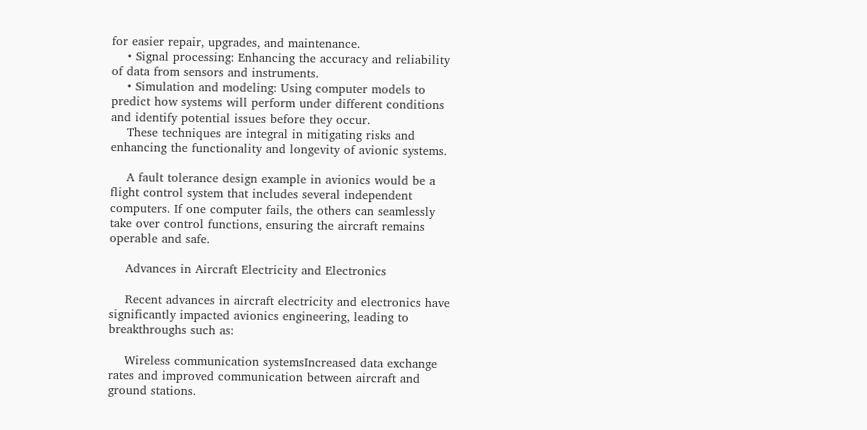for easier repair, upgrades, and maintenance.
    • Signal processing: Enhancing the accuracy and reliability of data from sensors and instruments.
    • Simulation and modeling: Using computer models to predict how systems will perform under different conditions and identify potential issues before they occur.
    These techniques are integral in mitigating risks and enhancing the functionality and longevity of avionic systems.

    A fault tolerance design example in avionics would be a flight control system that includes several independent computers. If one computer fails, the others can seamlessly take over control functions, ensuring the aircraft remains operable and safe.

    Advances in Aircraft Electricity and Electronics

    Recent advances in aircraft electricity and electronics have significantly impacted avionics engineering, leading to breakthroughs such as:

    Wireless communication systemsIncreased data exchange rates and improved communication between aircraft and ground stations.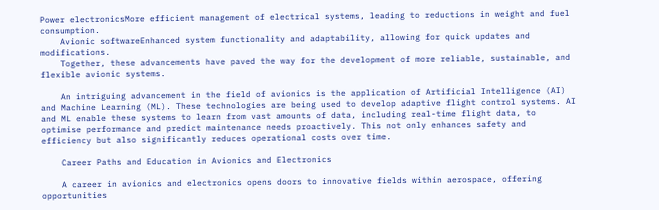Power electronicsMore efficient management of electrical systems, leading to reductions in weight and fuel consumption.
    Avionic softwareEnhanced system functionality and adaptability, allowing for quick updates and modifications.
    Together, these advancements have paved the way for the development of more reliable, sustainable, and flexible avionic systems.

    An intriguing advancement in the field of avionics is the application of Artificial Intelligence (AI) and Machine Learning (ML). These technologies are being used to develop adaptive flight control systems. AI and ML enable these systems to learn from vast amounts of data, including real-time flight data, to optimise performance and predict maintenance needs proactively. This not only enhances safety and efficiency but also significantly reduces operational costs over time.

    Career Paths and Education in Avionics and Electronics

    A career in avionics and electronics opens doors to innovative fields within aerospace, offering opportunities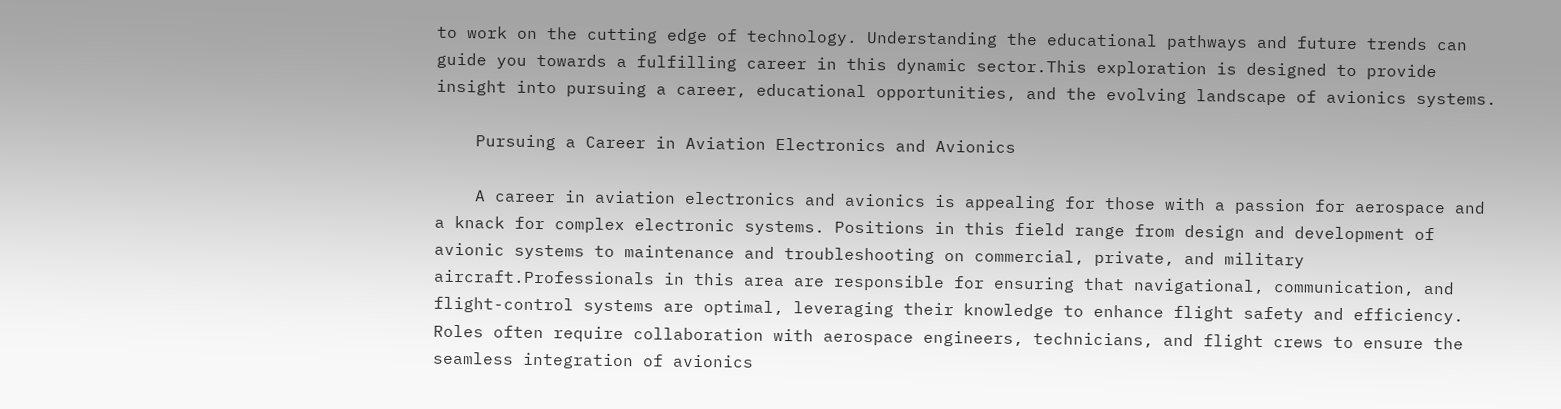to work on the cutting edge of technology. Understanding the educational pathways and future trends can guide you towards a fulfilling career in this dynamic sector.This exploration is designed to provide insight into pursuing a career, educational opportunities, and the evolving landscape of avionics systems.

    Pursuing a Career in Aviation Electronics and Avionics

    A career in aviation electronics and avionics is appealing for those with a passion for aerospace and a knack for complex electronic systems. Positions in this field range from design and development of avionic systems to maintenance and troubleshooting on commercial, private, and military aircraft.Professionals in this area are responsible for ensuring that navigational, communication, and flight-control systems are optimal, leveraging their knowledge to enhance flight safety and efficiency. Roles often require collaboration with aerospace engineers, technicians, and flight crews to ensure the seamless integration of avionics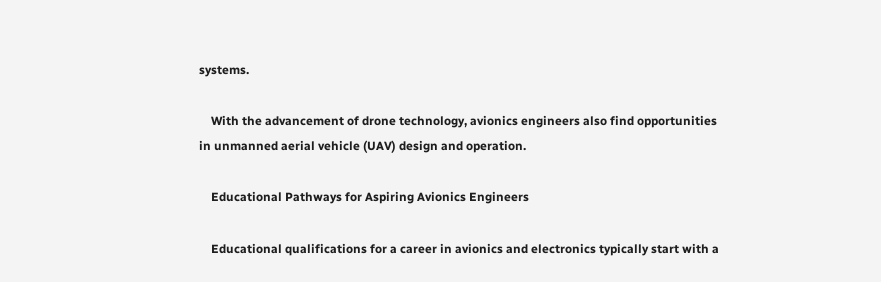systems.

    With the advancement of drone technology, avionics engineers also find opportunities in unmanned aerial vehicle (UAV) design and operation.

    Educational Pathways for Aspiring Avionics Engineers

    Educational qualifications for a career in avionics and electronics typically start with a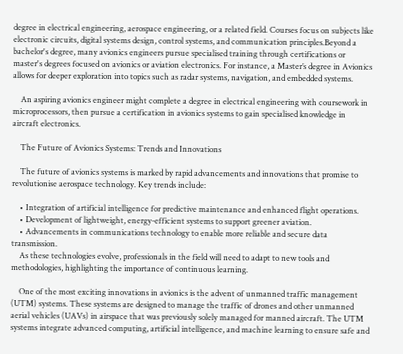degree in electrical engineering, aerospace engineering, or a related field. Courses focus on subjects like electronic circuits, digital systems design, control systems, and communication principles.Beyond a bachelor's degree, many avionics engineers pursue specialised training through certifications or master's degrees focused on avionics or aviation electronics. For instance, a Master’s degree in Avionics allows for deeper exploration into topics such as radar systems, navigation, and embedded systems.

    An aspiring avionics engineer might complete a degree in electrical engineering with coursework in microprocessors, then pursue a certification in avionics systems to gain specialised knowledge in aircraft electronics.

    The Future of Avionics Systems: Trends and Innovations

    The future of avionics systems is marked by rapid advancements and innovations that promise to revolutionise aerospace technology. Key trends include:

    • Integration of artificial intelligence for predictive maintenance and enhanced flight operations.
    • Development of lightweight, energy-efficient systems to support greener aviation.
    • Advancements in communications technology to enable more reliable and secure data transmission.
    As these technologies evolve, professionals in the field will need to adapt to new tools and methodologies, highlighting the importance of continuous learning.

    One of the most exciting innovations in avionics is the advent of unmanned traffic management (UTM) systems. These systems are designed to manage the traffic of drones and other unmanned aerial vehicles (UAVs) in airspace that was previously solely managed for manned aircraft. The UTM systems integrate advanced computing, artificial intelligence, and machine learning to ensure safe and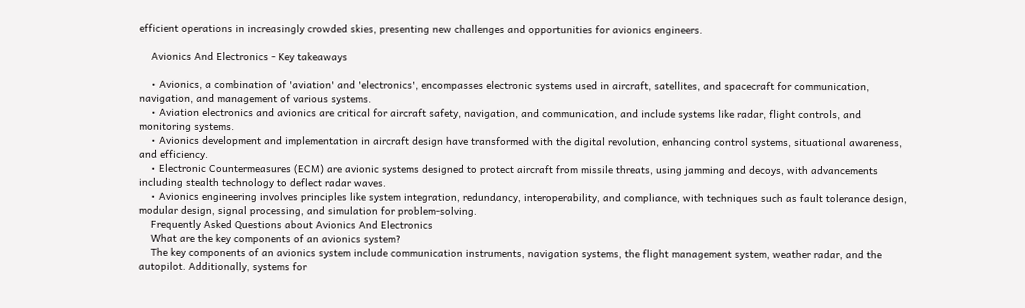efficient operations in increasingly crowded skies, presenting new challenges and opportunities for avionics engineers.

    Avionics And Electronics - Key takeaways

    • Avionics, a combination of 'aviation' and 'electronics', encompasses electronic systems used in aircraft, satellites, and spacecraft for communication, navigation, and management of various systems.
    • Aviation electronics and avionics are critical for aircraft safety, navigation, and communication, and include systems like radar, flight controls, and monitoring systems.
    • Avionics development and implementation in aircraft design have transformed with the digital revolution, enhancing control systems, situational awareness, and efficiency.
    • Electronic Countermeasures (ECM) are avionic systems designed to protect aircraft from missile threats, using jamming and decoys, with advancements including stealth technology to deflect radar waves.
    • Avionics engineering involves principles like system integration, redundancy, interoperability, and compliance, with techniques such as fault tolerance design, modular design, signal processing, and simulation for problem-solving.
    Frequently Asked Questions about Avionics And Electronics
    What are the key components of an avionics system?
    The key components of an avionics system include communication instruments, navigation systems, the flight management system, weather radar, and the autopilot. Additionally, systems for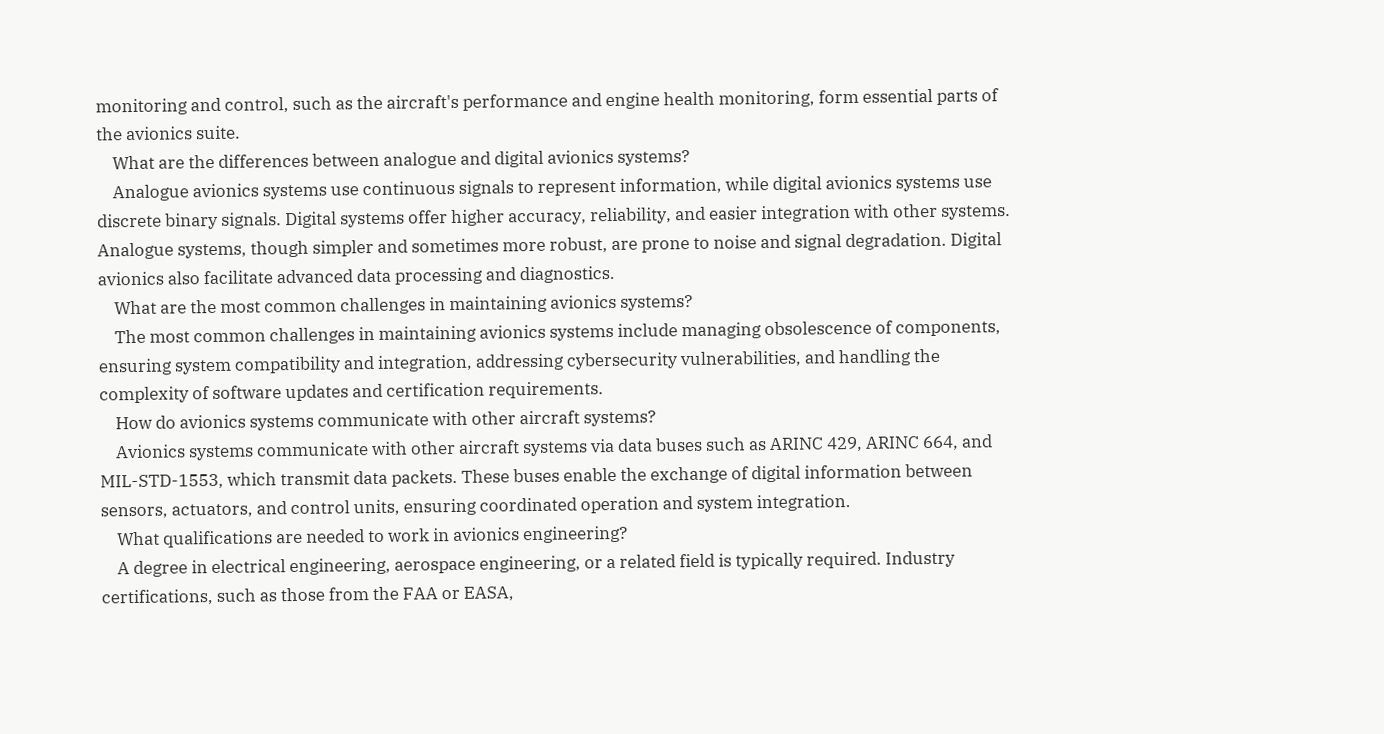monitoring and control, such as the aircraft's performance and engine health monitoring, form essential parts of the avionics suite.
    What are the differences between analogue and digital avionics systems?
    Analogue avionics systems use continuous signals to represent information, while digital avionics systems use discrete binary signals. Digital systems offer higher accuracy, reliability, and easier integration with other systems. Analogue systems, though simpler and sometimes more robust, are prone to noise and signal degradation. Digital avionics also facilitate advanced data processing and diagnostics.
    What are the most common challenges in maintaining avionics systems?
    The most common challenges in maintaining avionics systems include managing obsolescence of components, ensuring system compatibility and integration, addressing cybersecurity vulnerabilities, and handling the complexity of software updates and certification requirements.
    How do avionics systems communicate with other aircraft systems?
    Avionics systems communicate with other aircraft systems via data buses such as ARINC 429, ARINC 664, and MIL-STD-1553, which transmit data packets. These buses enable the exchange of digital information between sensors, actuators, and control units, ensuring coordinated operation and system integration.
    What qualifications are needed to work in avionics engineering?
    A degree in electrical engineering, aerospace engineering, or a related field is typically required. Industry certifications, such as those from the FAA or EASA,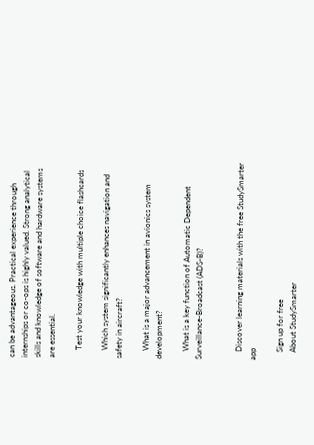can be advantageous. Practical experience through internships or co-ops is highly valued. Strong analytical skills and knowledge of software and hardware systems are essential.

    Test your knowledge with multiple choice flashcards

    Which system significantly enhances navigation and safety in aircraft?

    What is a major advancement in avionics system development?

    What is a key function of Automatic Dependent Surveillance-Broadcast (ADS-B)?


    Discover learning materials with the free StudySmarter app

    Sign up for free
    About StudySmarter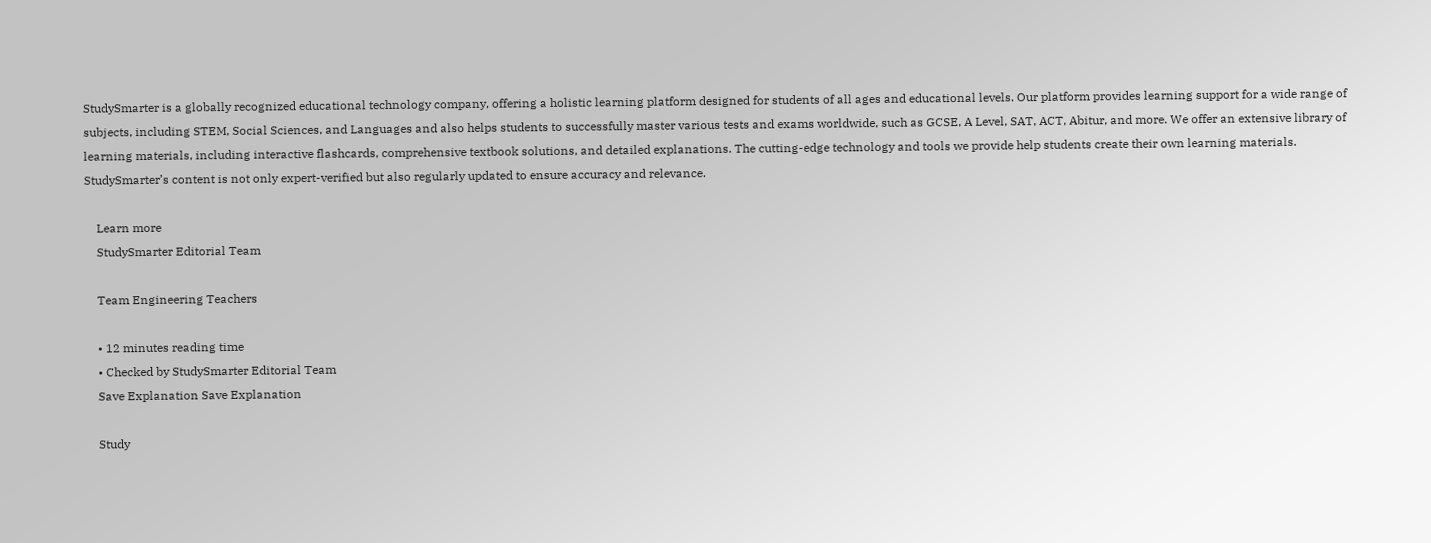StudySmarter is a globally recognized educational technology company, offering a holistic learning platform designed for students of all ages and educational levels. Our platform provides learning support for a wide range of subjects, including STEM, Social Sciences, and Languages and also helps students to successfully master various tests and exams worldwide, such as GCSE, A Level, SAT, ACT, Abitur, and more. We offer an extensive library of learning materials, including interactive flashcards, comprehensive textbook solutions, and detailed explanations. The cutting-edge technology and tools we provide help students create their own learning materials. StudySmarter’s content is not only expert-verified but also regularly updated to ensure accuracy and relevance.

    Learn more
    StudySmarter Editorial Team

    Team Engineering Teachers

    • 12 minutes reading time
    • Checked by StudySmarter Editorial Team
    Save Explanation Save Explanation

    Study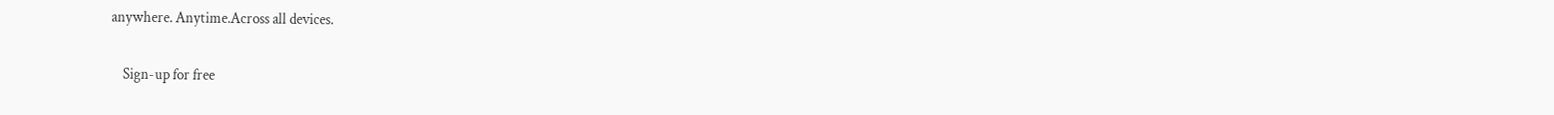anywhere. Anytime.Across all devices.

    Sign-up for free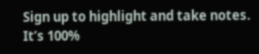Sign up to highlight and take notes. It’s 100%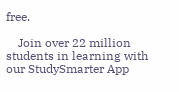free.

    Join over 22 million students in learning with our StudySmarter App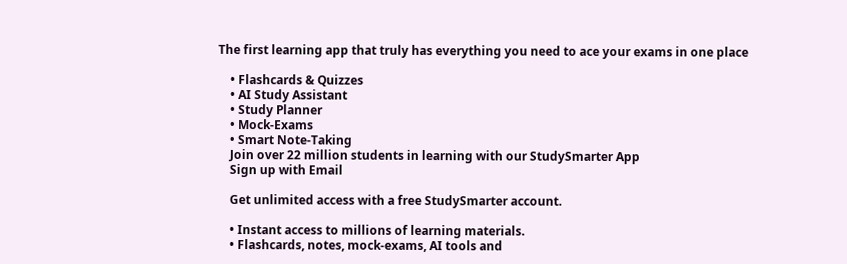The first learning app that truly has everything you need to ace your exams in one place

    • Flashcards & Quizzes
    • AI Study Assistant
    • Study Planner
    • Mock-Exams
    • Smart Note-Taking
    Join over 22 million students in learning with our StudySmarter App
    Sign up with Email

    Get unlimited access with a free StudySmarter account.

    • Instant access to millions of learning materials.
    • Flashcards, notes, mock-exams, AI tools and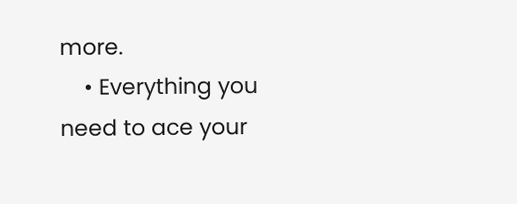more.
    • Everything you need to ace your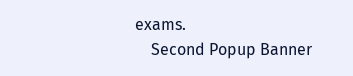exams.
    Second Popup Banner